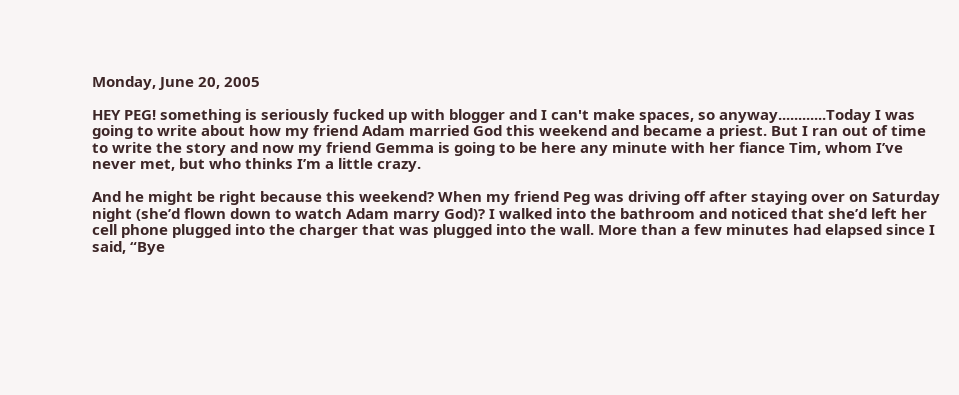Monday, June 20, 2005

HEY PEG! something is seriously fucked up with blogger and I can't make spaces, so anyway............Today I was going to write about how my friend Adam married God this weekend and became a priest. But I ran out of time to write the story and now my friend Gemma is going to be here any minute with her fiance Tim, whom I’ve never met, but who thinks I’m a little crazy.

And he might be right because this weekend? When my friend Peg was driving off after staying over on Saturday night (she’d flown down to watch Adam marry God)? I walked into the bathroom and noticed that she’d left her cell phone plugged into the charger that was plugged into the wall. More than a few minutes had elapsed since I said, “Bye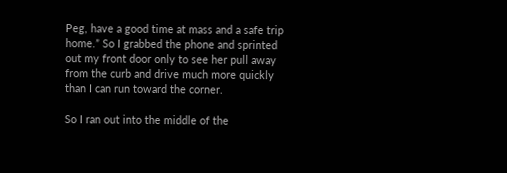Peg, have a good time at mass and a safe trip home.” So I grabbed the phone and sprinted out my front door only to see her pull away from the curb and drive much more quickly than I can run toward the corner.

So I ran out into the middle of the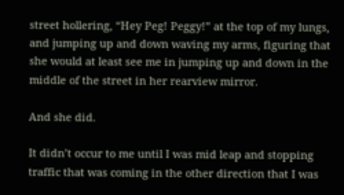street hollering, “Hey Peg! Peggy!” at the top of my lungs, and jumping up and down waving my arms, figuring that she would at least see me in jumping up and down in the middle of the street in her rearview mirror.

And she did.

It didn’t occur to me until I was mid leap and stopping traffic that was coming in the other direction that I was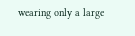wearing only a large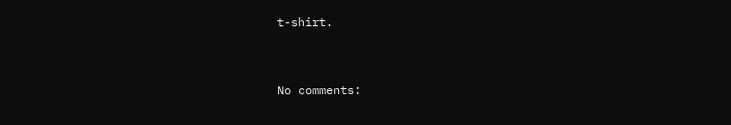t-shirt.


No comments: